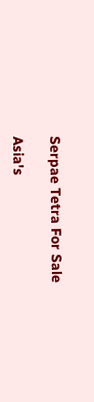Serpae Tetra For Sale

Asia's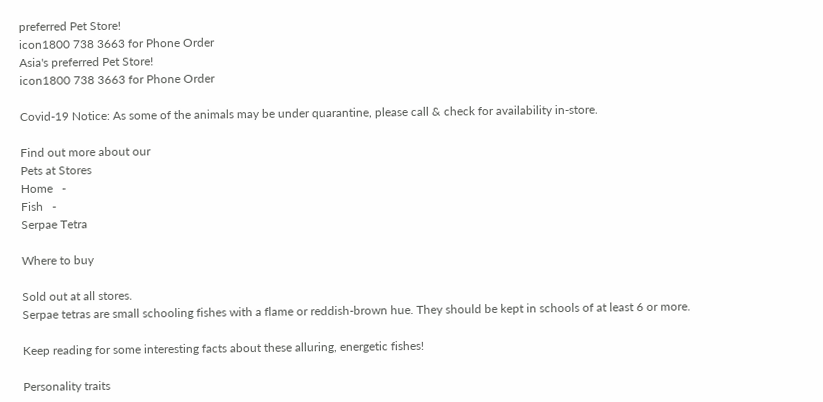preferred Pet Store!
icon1800 738 3663 for Phone Order
Asia's preferred Pet Store!
icon1800 738 3663 for Phone Order

Covid-19 Notice: As some of the animals may be under quarantine, please call & check for availability in-store.

Find out more about our
Pets at Stores
Home   -
Fish   -
Serpae Tetra

Where to buy

Sold out at all stores.
Serpae tetras are small schooling fishes with a flame or reddish-brown hue. They should be kept in schools of at least 6 or more.

Keep reading for some interesting facts about these alluring, energetic fishes!

Personality traits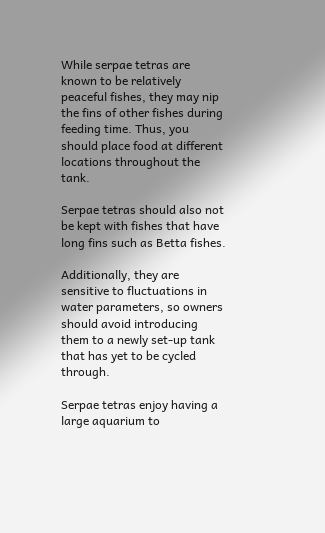While serpae tetras are known to be relatively peaceful fishes, they may nip the fins of other fishes during feeding time. Thus, you should place food at different locations throughout the tank.

Serpae tetras should also not be kept with fishes that have long fins such as Betta fishes.

Additionally, they are sensitive to fluctuations in water parameters, so owners should avoid introducing them to a newly set-up tank that has yet to be cycled through.

Serpae tetras enjoy having a large aquarium to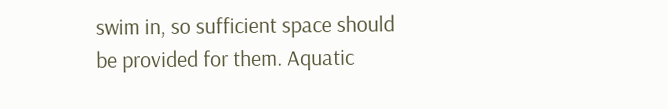swim in, so sufficient space should be provided for them. Aquatic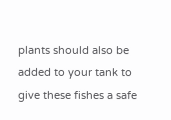plants should also be added to your tank to give these fishes a safe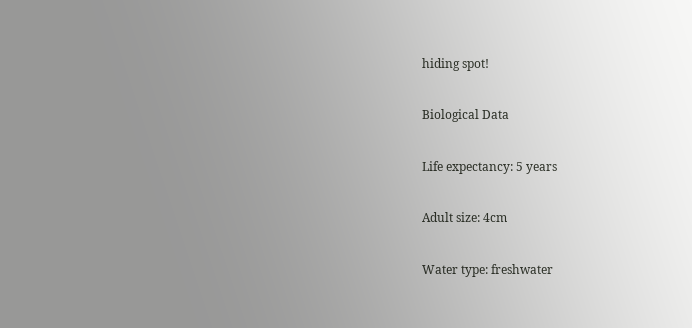hiding spot!

Biological Data

Life expectancy: 5 years

Adult size: 4cm

Water type: freshwater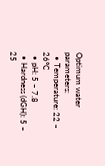Optimum water parameters:
  • Temperature: 22 – 26°C
  • pH: 5 – 7.8
  • Hardness (dGH): 5 – 25